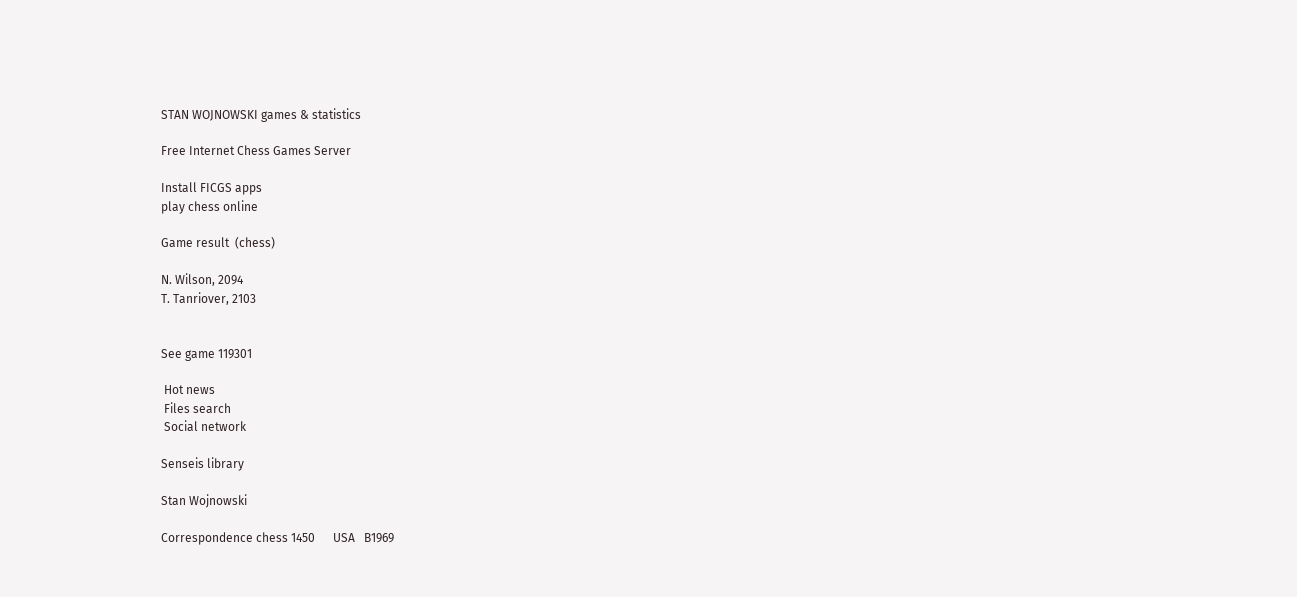STAN WOJNOWSKI games & statistics

Free Internet Chess Games Server

Install FICGS apps
play chess online

Game result  (chess)

N. Wilson, 2094
T. Tanriover, 2103


See game 119301

 Hot news
 Files search
 Social network

Senseis library

Stan Wojnowski

Correspondence chess 1450      USA   B1969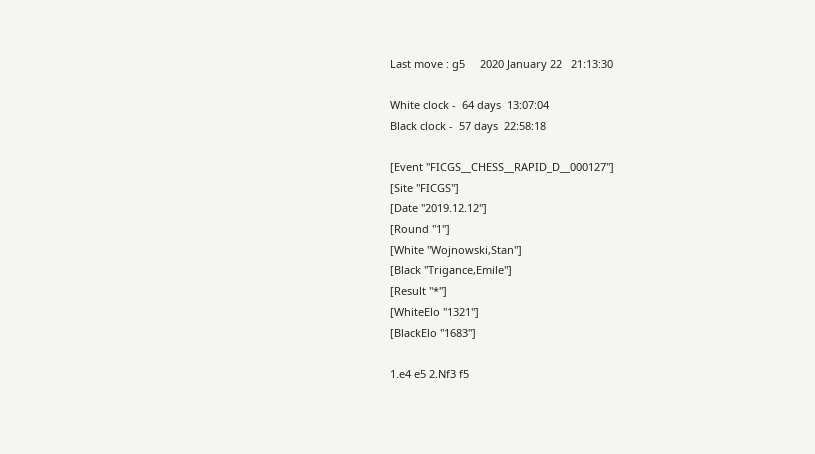Last move : g5     2020 January 22   21:13:30

White clock -  64 days  13:07:04
Black clock -  57 days  22:58:18

[Event "FICGS__CHESS__RAPID_D__000127"]
[Site "FICGS"]
[Date "2019.12.12"]
[Round "1"]
[White "Wojnowski,Stan"]
[Black "Trigance,Emile"]
[Result "*"]
[WhiteElo "1321"]
[BlackElo "1683"]

1.e4 e5 2.Nf3 f5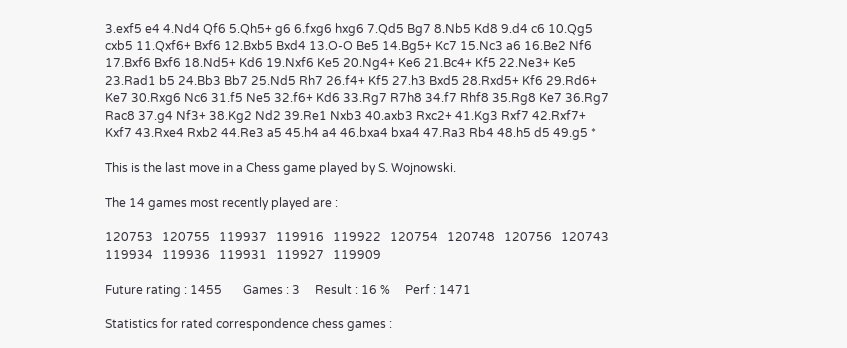3.exf5 e4 4.Nd4 Qf6 5.Qh5+ g6 6.fxg6 hxg6 7.Qd5 Bg7 8.Nb5 Kd8 9.d4 c6 10.Qg5 cxb5 11.Qxf6+ Bxf6 12.Bxb5 Bxd4 13.O-O Be5 14.Bg5+ Kc7 15.Nc3 a6 16.Be2 Nf6 17.Bxf6 Bxf6 18.Nd5+ Kd6 19.Nxf6 Ke5 20.Ng4+ Ke6 21.Bc4+ Kf5 22.Ne3+ Ke5 23.Rad1 b5 24.Bb3 Bb7 25.Nd5 Rh7 26.f4+ Kf5 27.h3 Bxd5 28.Rxd5+ Kf6 29.Rd6+ Ke7 30.Rxg6 Nc6 31.f5 Ne5 32.f6+ Kd6 33.Rg7 R7h8 34.f7 Rhf8 35.Rg8 Ke7 36.Rg7 Rac8 37.g4 Nf3+ 38.Kg2 Nd2 39.Re1 Nxb3 40.axb3 Rxc2+ 41.Kg3 Rxf7 42.Rxf7+ Kxf7 43.Rxe4 Rxb2 44.Re3 a5 45.h4 a4 46.bxa4 bxa4 47.Ra3 Rb4 48.h5 d5 49.g5 *

This is the last move in a Chess game played by S. Wojnowski.

The 14 games most recently played are :

120753   120755   119937   119916   119922   120754   120748   120756   120743   119934   119936   119931   119927   119909

Future rating : 1455       Games : 3     Result : 16 %     Perf : 1471

Statistics for rated correspondence chess games :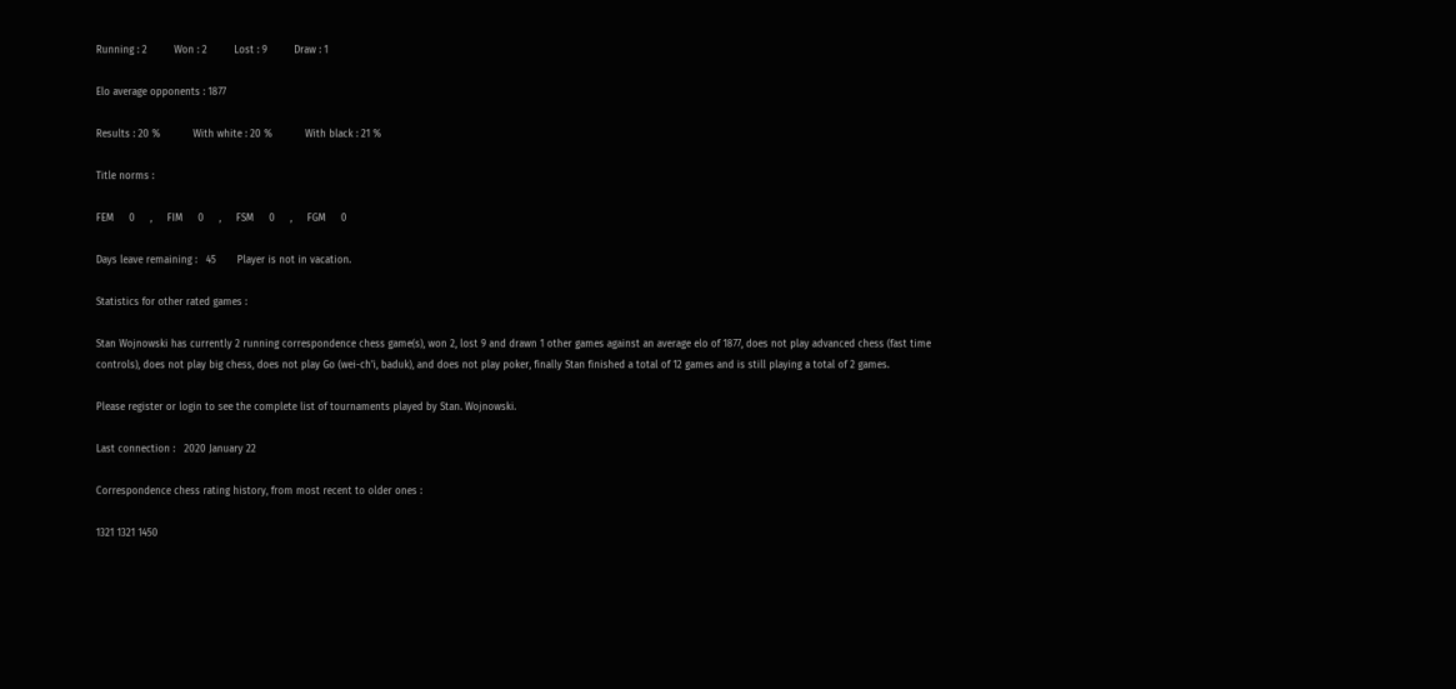Running : 2         Won : 2         Lost : 9         Draw : 1

Elo average opponents : 1877

Results : 20 %           With white : 20 %           With black : 21 %

Title norms :

FEM     0     ,     FIM     0     ,     FSM     0     ,     FGM     0

Days leave remaining :   45       Player is not in vacation.

Statistics for other rated games :

Stan Wojnowski has currently 2 running correspondence chess game(s), won 2, lost 9 and drawn 1 other games against an average elo of 1877, does not play advanced chess (fast time controls), does not play big chess, does not play Go (wei-ch'i, baduk), and does not play poker, finally Stan finished a total of 12 games and is still playing a total of 2 games.

Please register or login to see the complete list of tournaments played by Stan. Wojnowski.

Last connection :   2020 January 22

Correspondence chess rating history, from most recent to older ones :

1321 1321 1450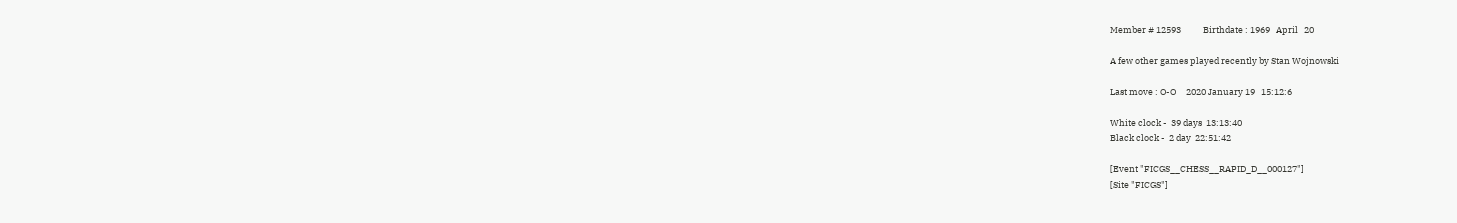Member # 12593           Birthdate : 1969   April   20

A few other games played recently by Stan Wojnowski

Last move : O-O     2020 January 19   15:12:6

White clock -  39 days  13:13:40
Black clock -  2 day  22:51:42

[Event "FICGS__CHESS__RAPID_D__000127"]
[Site "FICGS"]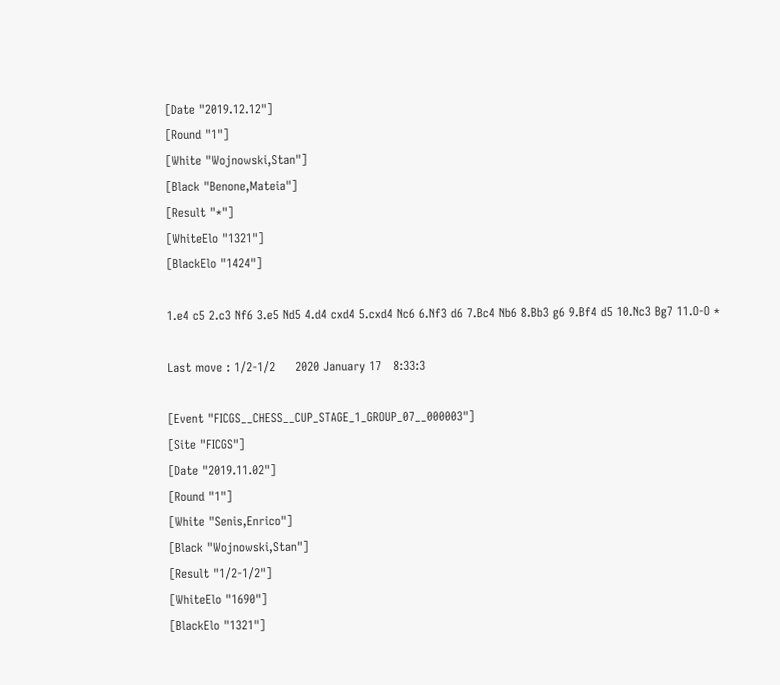[Date "2019.12.12"]
[Round "1"]
[White "Wojnowski,Stan"]
[Black "Benone,Mateia"]
[Result "*"]
[WhiteElo "1321"]
[BlackElo "1424"]

1.e4 c5 2.c3 Nf6 3.e5 Nd5 4.d4 cxd4 5.cxd4 Nc6 6.Nf3 d6 7.Bc4 Nb6 8.Bb3 g6 9.Bf4 d5 10.Nc3 Bg7 11.O-O *

Last move : 1/2-1/2     2020 January 17   8:33:3

[Event "FICGS__CHESS__CUP_STAGE_1_GROUP_07__000003"]
[Site "FICGS"]
[Date "2019.11.02"]
[Round "1"]
[White "Senis,Enrico"]
[Black "Wojnowski,Stan"]
[Result "1/2-1/2"]
[WhiteElo "1690"]
[BlackElo "1321"]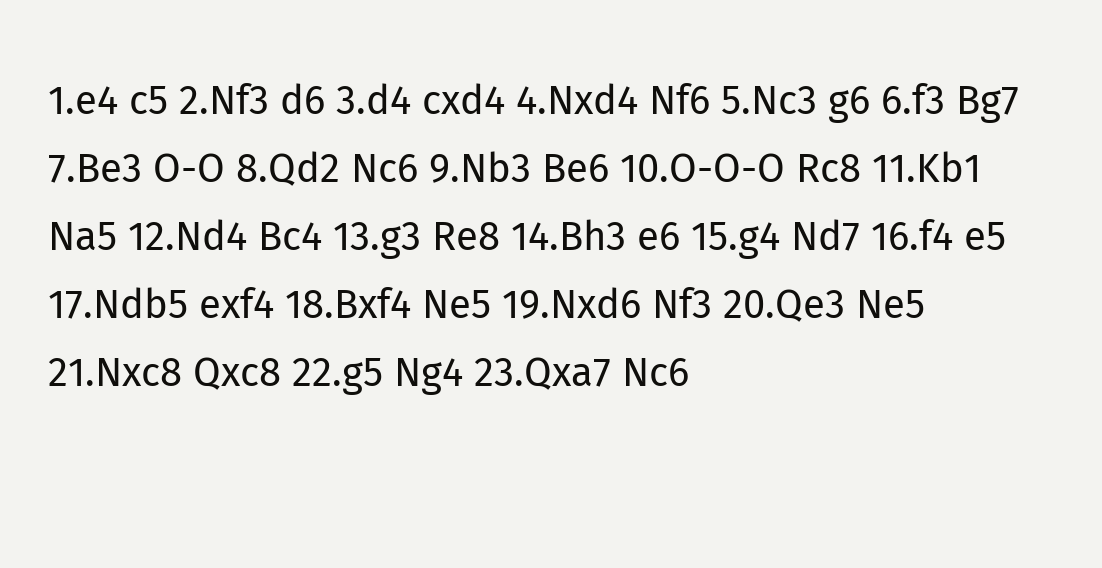1.e4 c5 2.Nf3 d6 3.d4 cxd4 4.Nxd4 Nf6 5.Nc3 g6 6.f3 Bg7 7.Be3 O-O 8.Qd2 Nc6 9.Nb3 Be6 10.O-O-O Rc8 11.Kb1 Na5 12.Nd4 Bc4 13.g3 Re8 14.Bh3 e6 15.g4 Nd7 16.f4 e5 17.Ndb5 exf4 18.Bxf4 Ne5 19.Nxd6 Nf3 20.Qe3 Ne5 21.Nxc8 Qxc8 22.g5 Ng4 23.Qxa7 Nc6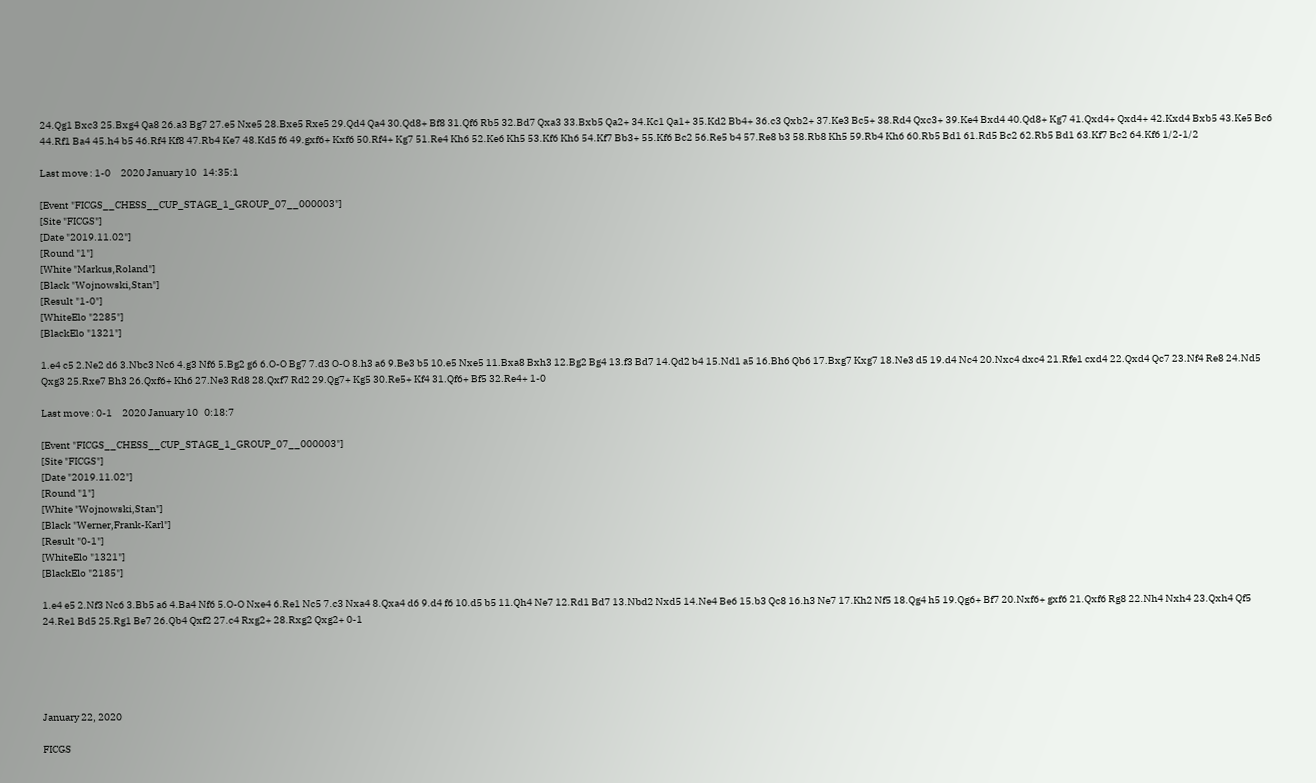24.Qg1 Bxc3 25.Bxg4 Qa8 26.a3 Bg7 27.e5 Nxe5 28.Bxe5 Rxe5 29.Qd4 Qa4 30.Qd8+ Bf8 31.Qf6 Rb5 32.Bd7 Qxa3 33.Bxb5 Qa2+ 34.Kc1 Qa1+ 35.Kd2 Bb4+ 36.c3 Qxb2+ 37.Ke3 Bc5+ 38.Rd4 Qxc3+ 39.Ke4 Bxd4 40.Qd8+ Kg7 41.Qxd4+ Qxd4+ 42.Kxd4 Bxb5 43.Ke5 Bc6 44.Rf1 Ba4 45.h4 b5 46.Rf4 Kf8 47.Rb4 Ke7 48.Kd5 f6 49.gxf6+ Kxf6 50.Rf4+ Kg7 51.Re4 Kh6 52.Ke6 Kh5 53.Kf6 Kh6 54.Kf7 Bb3+ 55.Kf6 Bc2 56.Re5 b4 57.Re8 b3 58.Rb8 Kh5 59.Rb4 Kh6 60.Rb5 Bd1 61.Rd5 Bc2 62.Rb5 Bd1 63.Kf7 Bc2 64.Kf6 1/2-1/2

Last move : 1-0     2020 January 10   14:35:1

[Event "FICGS__CHESS__CUP_STAGE_1_GROUP_07__000003"]
[Site "FICGS"]
[Date "2019.11.02"]
[Round "1"]
[White "Markus,Roland"]
[Black "Wojnowski,Stan"]
[Result "1-0"]
[WhiteElo "2285"]
[BlackElo "1321"]

1.e4 c5 2.Ne2 d6 3.Nbc3 Nc6 4.g3 Nf6 5.Bg2 g6 6.O-O Bg7 7.d3 O-O 8.h3 a6 9.Be3 b5 10.e5 Nxe5 11.Bxa8 Bxh3 12.Bg2 Bg4 13.f3 Bd7 14.Qd2 b4 15.Nd1 a5 16.Bh6 Qb6 17.Bxg7 Kxg7 18.Ne3 d5 19.d4 Nc4 20.Nxc4 dxc4 21.Rfe1 cxd4 22.Qxd4 Qc7 23.Nf4 Re8 24.Nd5 Qxg3 25.Rxe7 Bh3 26.Qxf6+ Kh6 27.Ne3 Rd8 28.Qxf7 Rd2 29.Qg7+ Kg5 30.Re5+ Kf4 31.Qf6+ Bf5 32.Re4+ 1-0

Last move : 0-1     2020 January 10   0:18:7

[Event "FICGS__CHESS__CUP_STAGE_1_GROUP_07__000003"]
[Site "FICGS"]
[Date "2019.11.02"]
[Round "1"]
[White "Wojnowski,Stan"]
[Black "Werner,Frank-Karl"]
[Result "0-1"]
[WhiteElo "1321"]
[BlackElo "2185"]

1.e4 e5 2.Nf3 Nc6 3.Bb5 a6 4.Ba4 Nf6 5.O-O Nxe4 6.Re1 Nc5 7.c3 Nxa4 8.Qxa4 d6 9.d4 f6 10.d5 b5 11.Qh4 Ne7 12.Rd1 Bd7 13.Nbd2 Nxd5 14.Ne4 Be6 15.b3 Qc8 16.h3 Ne7 17.Kh2 Nf5 18.Qg4 h5 19.Qg6+ Bf7 20.Nxf6+ gxf6 21.Qxf6 Rg8 22.Nh4 Nxh4 23.Qxh4 Qf5 24.Re1 Bd5 25.Rg1 Be7 26.Qb4 Qxf2 27.c4 Rxg2+ 28.Rxg2 Qxg2+ 0-1





January 22, 2020

FICGS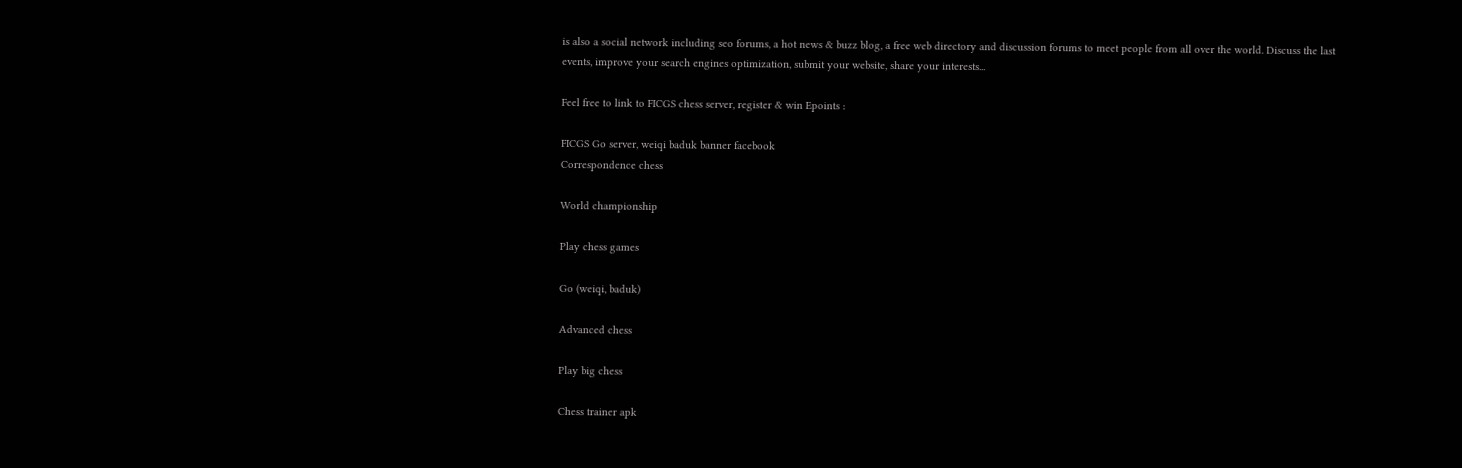is also a social network including seo forums, a hot news & buzz blog, a free web directory and discussion forums to meet people from all over the world. Discuss the last events, improve your search engines optimization, submit your website, share your interests...

Feel free to link to FICGS chess server, register & win Epoints :

FICGS Go server, weiqi baduk banner facebook
Correspondence chess

World championship

Play chess games

Go (weiqi, baduk)

Advanced chess

Play big chess

Chess trainer apk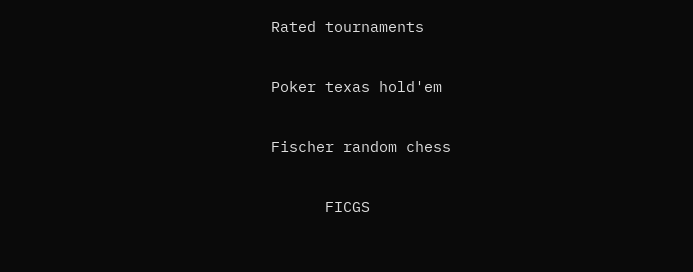Rated tournaments

Poker texas hold'em

Fischer random chess

      FICGS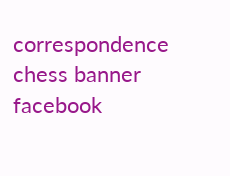correspondence chess banner facebook